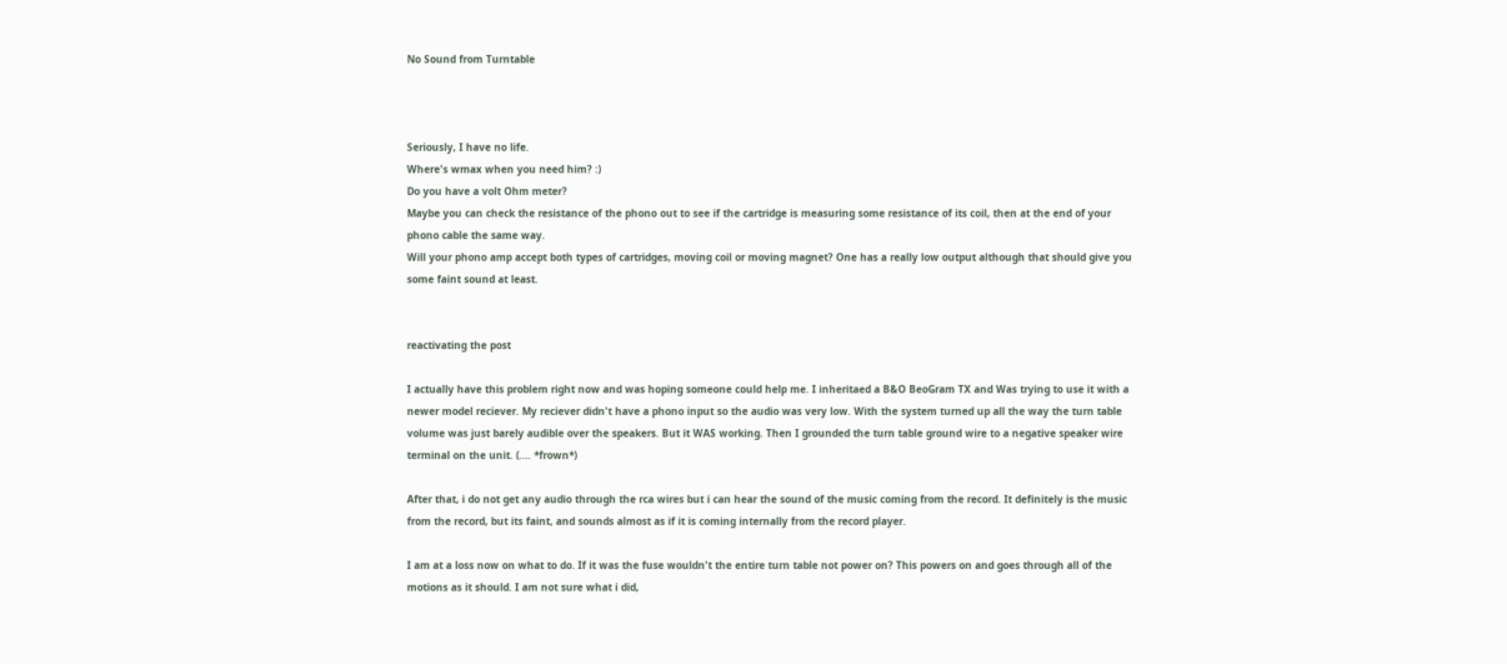No Sound from Turntable



Seriously, I have no life.
Where's wmax when you need him? :)
Do you have a volt Ohm meter?
Maybe you can check the resistance of the phono out to see if the cartridge is measuring some resistance of its coil, then at the end of your phono cable the same way.
Will your phono amp accept both types of cartridges, moving coil or moving magnet? One has a really low output although that should give you some faint sound at least.


reactivating the post

I actually have this problem right now and was hoping someone could help me. I inheritaed a B&O BeoGram TX and Was trying to use it with a newer model reciever. My reciever didn't have a phono input so the audio was very low. With the system turned up all the way the turn table volume was just barely audible over the speakers. But it WAS working. Then I grounded the turn table ground wire to a negative speaker wire terminal on the unit. (.... *frown*)

After that, i do not get any audio through the rca wires but i can hear the sound of the music coming from the record. It definitely is the music from the record, but its faint, and sounds almost as if it is coming internally from the record player.

I am at a loss now on what to do. If it was the fuse wouldn't the entire turn table not power on? This powers on and goes through all of the motions as it should. I am not sure what i did,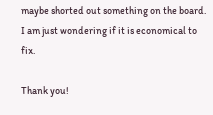maybe shorted out something on the board. I am just wondering if it is economical to fix.

Thank you!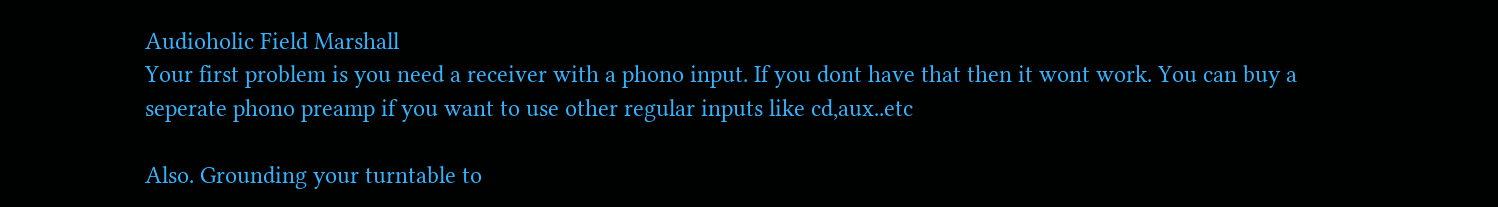Audioholic Field Marshall
Your first problem is you need a receiver with a phono input. If you dont have that then it wont work. You can buy a seperate phono preamp if you want to use other regular inputs like cd,aux..etc

Also. Grounding your turntable to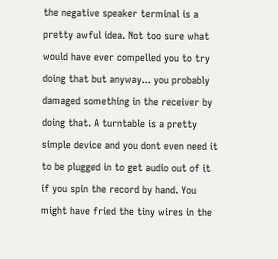the negative speaker terminal is a pretty awful idea. Not too sure what would have ever compelled you to try doing that but anyway... you probably damaged something in the receiver by doing that. A turntable is a pretty simple device and you dont even need it to be plugged in to get audio out of it if you spin the record by hand. You might have fried the tiny wires in the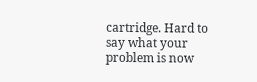cartridge. Hard to say what your problem is now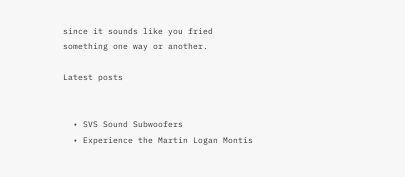since it sounds like you fried something one way or another.

Latest posts


  • SVS Sound Subwoofers
  • Experience the Martin Logan Montis